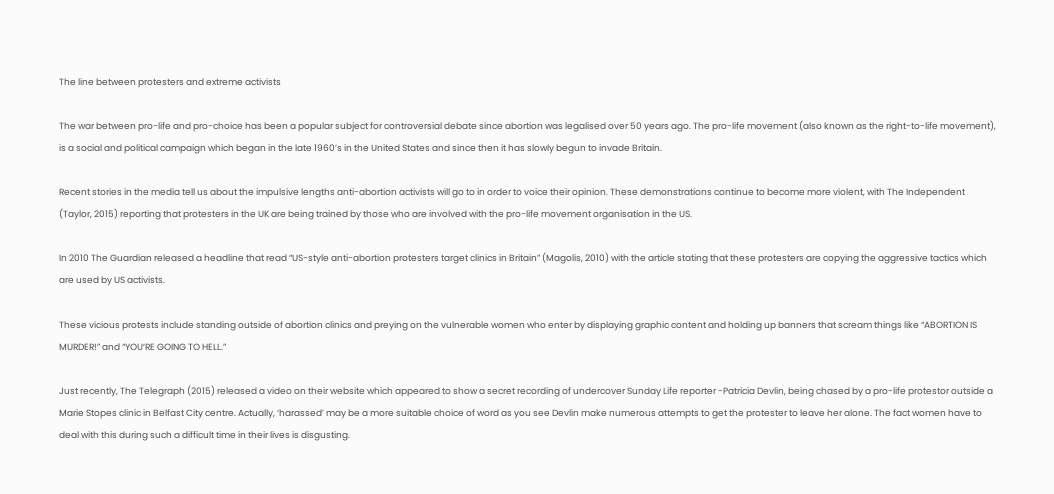The line between protesters and extreme activists

The war between pro-life and pro-choice has been a popular subject for controversial debate since abortion was legalised over 50 years ago. The pro-life movement (also known as the right-to-life movement), is a social and political campaign which began in the late 1960’s in the United States and since then it has slowly begun to invade Britain.

Recent stories in the media tell us about the impulsive lengths anti-abortion activists will go to in order to voice their opinion. These demonstrations continue to become more violent, with The Independent (Taylor, 2015) reporting that protesters in the UK are being trained by those who are involved with the pro-life movement organisation in the US.

In 2010 The Guardian released a headline that read “US-style anti-abortion protesters target clinics in Britain” (Magolis, 2010) with the article stating that these protesters are copying the aggressive tactics which are used by US activists.

These vicious protests include standing outside of abortion clinics and preying on the vulnerable women who enter by displaying graphic content and holding up banners that scream things like “ABORTION IS MURDER!” and “YOU’RE GOING TO HELL.”

Just recently, The Telegraph (2015) released a video on their website which appeared to show a secret recording of undercover Sunday Life reporter -Patricia Devlin, being chased by a pro-life protestor outside a Marie Stopes clinic in Belfast City centre. Actually, ‘harassed’ may be a more suitable choice of word as you see Devlin make numerous attempts to get the protester to leave her alone. The fact women have to deal with this during such a difficult time in their lives is disgusting.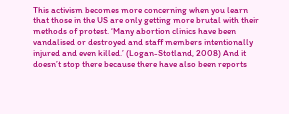This activism becomes more concerning when you learn that those in the US are only getting more brutal with their methods of protest. ‘Many abortion clinics have been vandalised or destroyed and staff members intentionally injured and even killed.’ (Logan-Stotland, 2008) And it doesn’t stop there because there have also been reports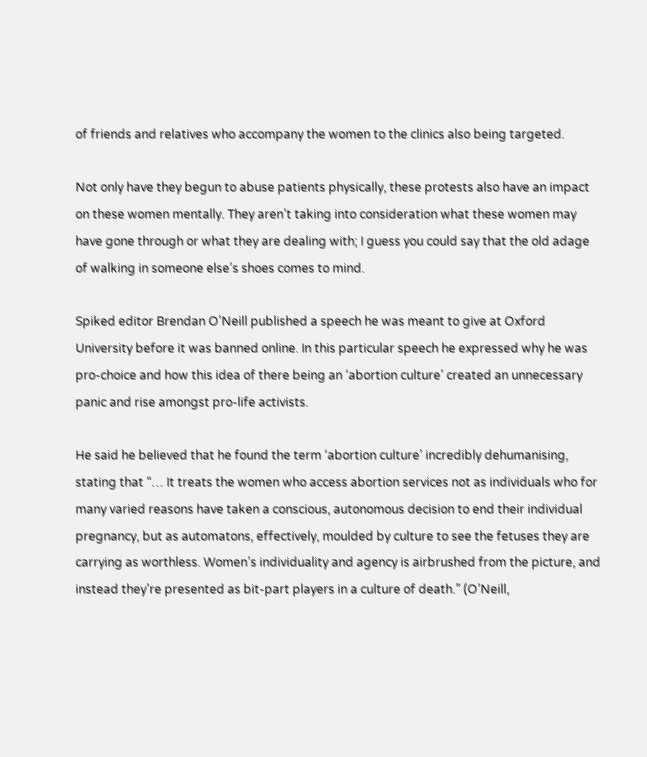of friends and relatives who accompany the women to the clinics also being targeted.

Not only have they begun to abuse patients physically, these protests also have an impact on these women mentally. They aren’t taking into consideration what these women may have gone through or what they are dealing with; I guess you could say that the old adage of walking in someone else’s shoes comes to mind.

Spiked editor Brendan O’Neill published a speech he was meant to give at Oxford University before it was banned online. In this particular speech he expressed why he was pro-choice and how this idea of there being an ‘abortion culture’ created an unnecessary panic and rise amongst pro-life activists.

He said he believed that he found the term ‘abortion culture’ incredibly dehumanising, stating that “… It treats the women who access abortion services not as individuals who for many varied reasons have taken a conscious, autonomous decision to end their individual pregnancy, but as automatons, effectively, moulded by culture to see the fetuses they are carrying as worthless. Women’s individuality and agency is airbrushed from the picture, and instead they’re presented as bit-part players in a culture of death.” (O’Neill,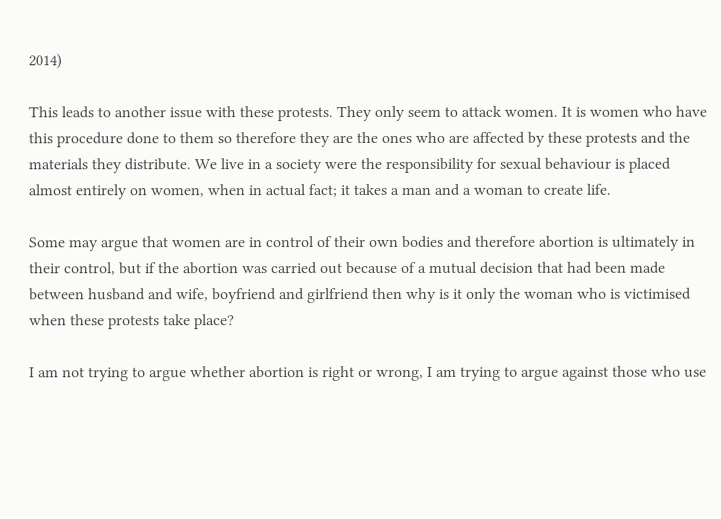2014)

This leads to another issue with these protests. They only seem to attack women. It is women who have this procedure done to them so therefore they are the ones who are affected by these protests and the materials they distribute. We live in a society were the responsibility for sexual behaviour is placed almost entirely on women, when in actual fact; it takes a man and a woman to create life.

Some may argue that women are in control of their own bodies and therefore abortion is ultimately in their control, but if the abortion was carried out because of a mutual decision that had been made between husband and wife, boyfriend and girlfriend then why is it only the woman who is victimised when these protests take place?

I am not trying to argue whether abortion is right or wrong, I am trying to argue against those who use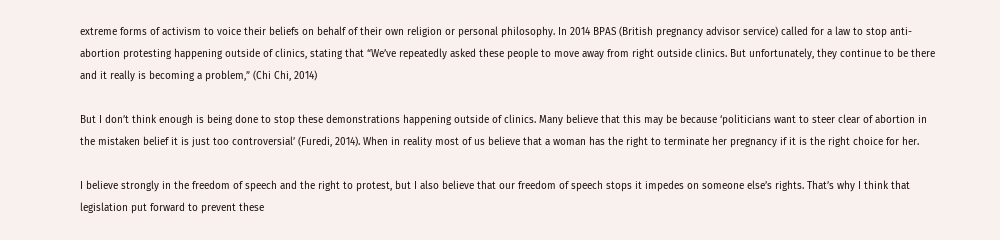extreme forms of activism to voice their beliefs on behalf of their own religion or personal philosophy. In 2014 BPAS (British pregnancy advisor service) called for a law to stop anti-abortion protesting happening outside of clinics, stating that “We’ve repeatedly asked these people to move away from right outside clinics. But unfortunately, they continue to be there and it really is becoming a problem,” (Chi Chi, 2014)

But I don’t think enough is being done to stop these demonstrations happening outside of clinics. Many believe that this may be because ‘politicians want to steer clear of abortion in the mistaken belief it is just too controversial’ (Furedi, 2014). When in reality most of us believe that a woman has the right to terminate her pregnancy if it is the right choice for her.

I believe strongly in the freedom of speech and the right to protest, but I also believe that our freedom of speech stops it impedes on someone else’s rights. That’s why I think that legislation put forward to prevent these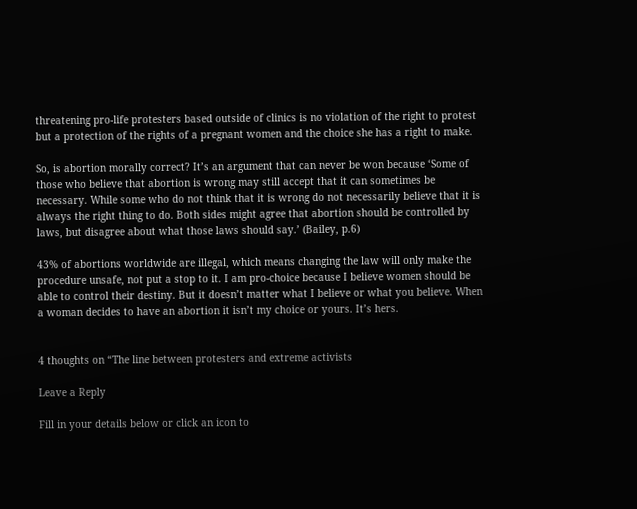threatening pro-life protesters based outside of clinics is no violation of the right to protest but a protection of the rights of a pregnant women and the choice she has a right to make.

So, is abortion morally correct? It’s an argument that can never be won because ‘Some of those who believe that abortion is wrong may still accept that it can sometimes be necessary. While some who do not think that it is wrong do not necessarily believe that it is always the right thing to do. Both sides might agree that abortion should be controlled by laws, but disagree about what those laws should say.’ (Bailey, p.6)

43% of abortions worldwide are illegal, which means changing the law will only make the procedure unsafe, not put a stop to it. I am pro-choice because I believe women should be able to control their destiny. But it doesn’t matter what I believe or what you believe. When a woman decides to have an abortion it isn’t my choice or yours. It’s hers.


4 thoughts on “The line between protesters and extreme activists

Leave a Reply

Fill in your details below or click an icon to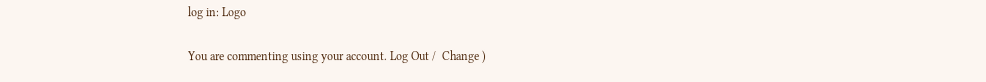log in: Logo

You are commenting using your account. Log Out /  Change )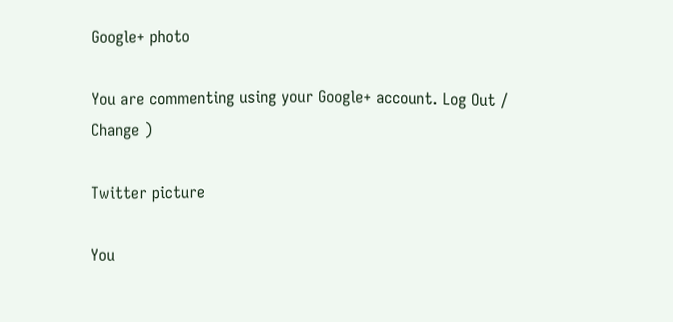Google+ photo

You are commenting using your Google+ account. Log Out /  Change )

Twitter picture

You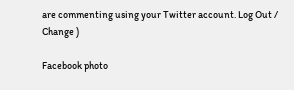are commenting using your Twitter account. Log Out /  Change )

Facebook photo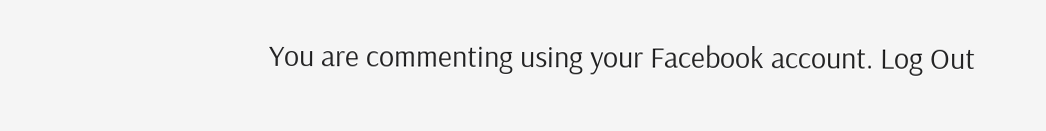You are commenting using your Facebook account. Log Out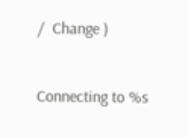/  Change )


Connecting to %s